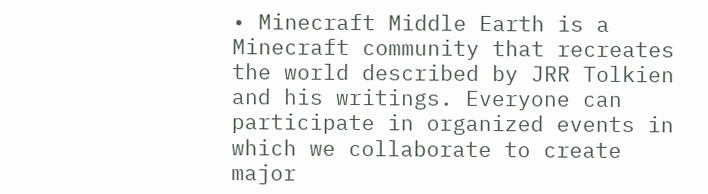• Minecraft Middle Earth is a Minecraft community that recreates the world described by JRR Tolkien and his writings. Everyone can participate in organized events in which we collaborate to create major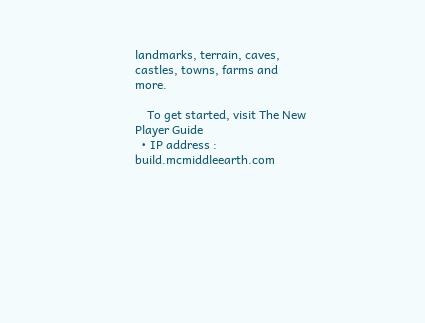landmarks, terrain, caves, castles, towns, farms and more.

    To get started, visit The New Player Guide
  • IP address : build.mcmiddleearth.com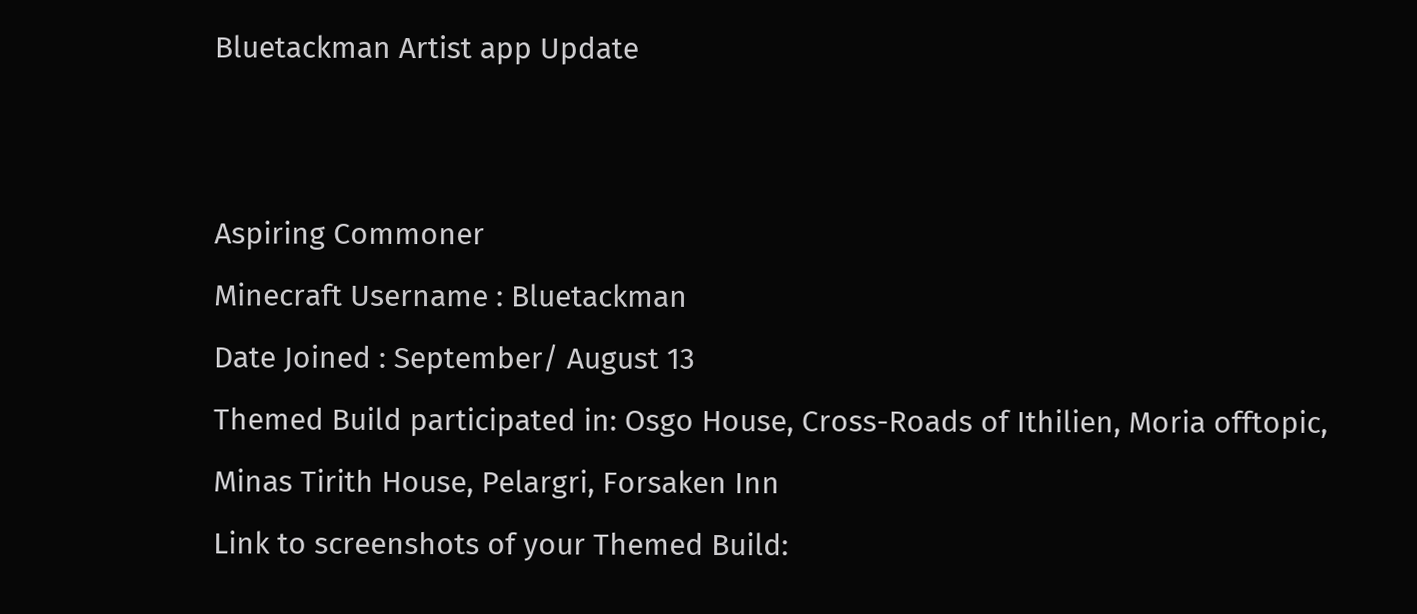Bluetackman Artist app Update


Aspiring Commoner
Minecraft Username : Bluetackman
Date Joined : September/ August 13
Themed Build participated in: Osgo House, Cross-Roads of Ithilien, Moria offtopic, Minas Tirith House, Pelargri, Forsaken Inn
Link to screenshots of your Themed Build: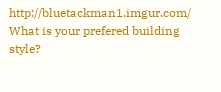http://bluetackman1.imgur.com/
What is your prefered building style?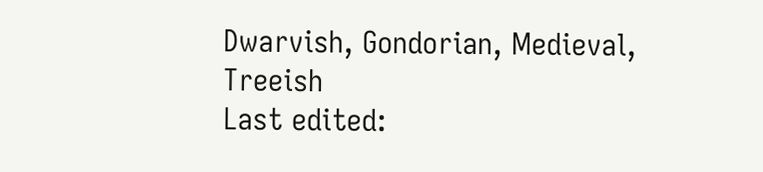Dwarvish, Gondorian, Medieval, Treeish
Last edited: